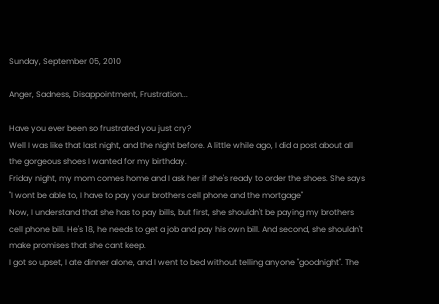Sunday, September 05, 2010

Anger, Sadness, Disappointment, Frustration...

Have you ever been so frustrated you just cry?
Well I was like that last night, and the night before. A little while ago, I did a post about all the gorgeous shoes I wanted for my birthday.
Friday night, my mom comes home and I ask her if she's ready to order the shoes. She says "I wont be able to, I have to pay your brothers cell phone and the mortgage"
Now, I understand that she has to pay bills, but first, she shouldn't be paying my brothers cell phone bill. He's 18, he needs to get a job and pay his own bill. And second, she shouldn't make promises that she cant keep.
I got so upset, I ate dinner alone, and I went to bed without telling anyone "goodnight". The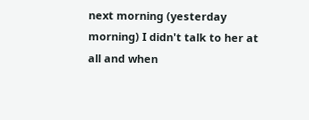next morning (yesterday morning) I didn't talk to her at all and when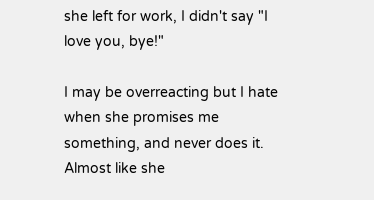she left for work, I didn't say "I love you, bye!"

I may be overreacting but I hate when she promises me something, and never does it. Almost like she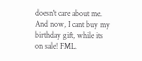doesn't care about me. And now, I cant buy my birthday gift, while its on sale! FML.